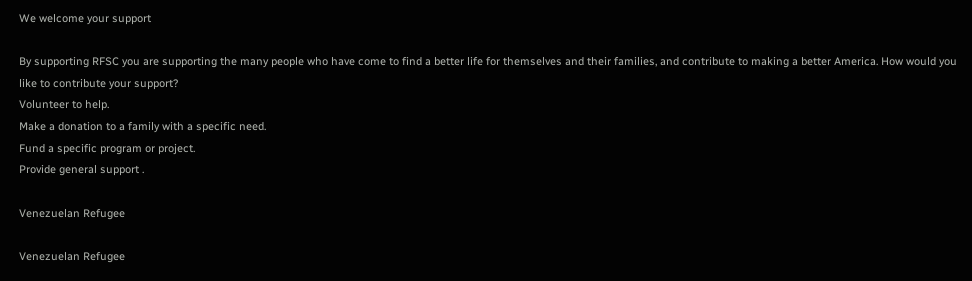We welcome your support

By supporting RFSC you are supporting the many people who have come to find a better life for themselves and their families, and contribute to making a better America. How would you like to contribute your support?
Volunteer to help.
Make a donation to a family with a specific need.
Fund a specific program or project.
Provide general support .

Venezuelan Refugee

Venezuelan Refugee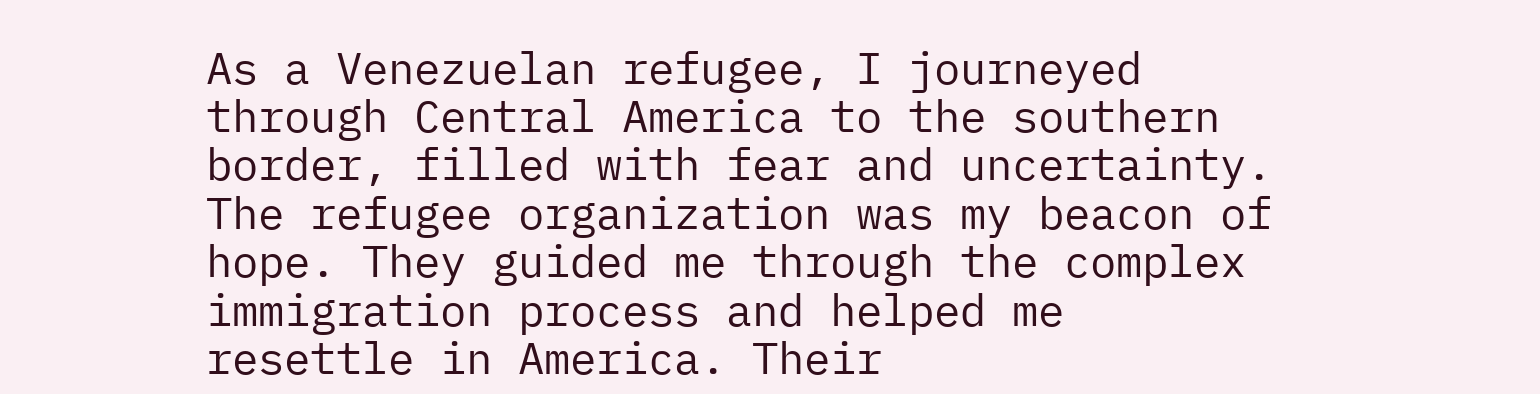As a Venezuelan refugee, I journeyed through Central America to the southern border, filled with fear and uncertainty. The refugee organization was my beacon of hope. They guided me through the complex immigration process and helped me resettle in America. Their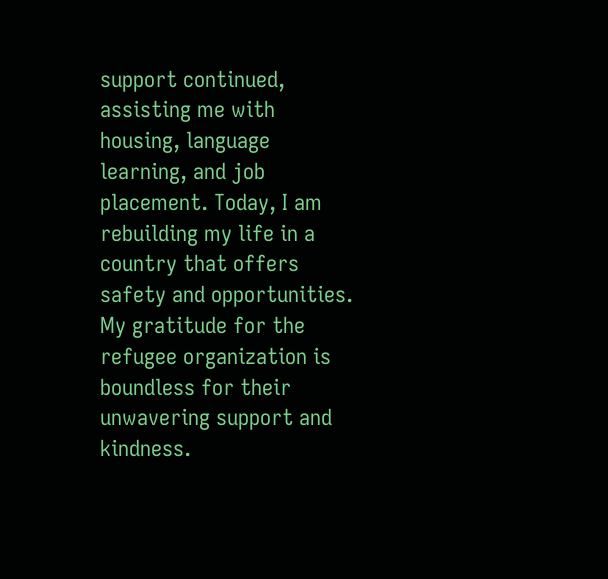support continued, assisting me with housing, language learning, and job placement. Today, I am rebuilding my life in a country that offers safety and opportunities. My gratitude for the refugee organization is boundless for their unwavering support and kindness.